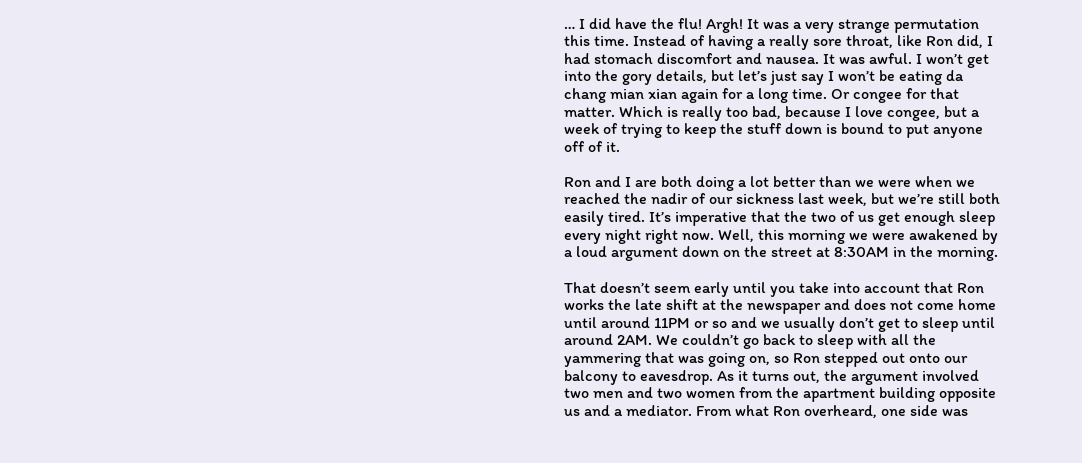… I did have the flu! Argh! It was a very strange permutation this time. Instead of having a really sore throat, like Ron did, I had stomach discomfort and nausea. It was awful. I won’t get into the gory details, but let’s just say I won’t be eating da chang mian xian again for a long time. Or congee for that matter. Which is really too bad, because I love congee, but a week of trying to keep the stuff down is bound to put anyone off of it.

Ron and I are both doing a lot better than we were when we reached the nadir of our sickness last week, but we’re still both easily tired. It’s imperative that the two of us get enough sleep every night right now. Well, this morning we were awakened by a loud argument down on the street at 8:30AM in the morning.

That doesn’t seem early until you take into account that Ron works the late shift at the newspaper and does not come home until around 11PM or so and we usually don’t get to sleep until around 2AM. We couldn’t go back to sleep with all the yammering that was going on, so Ron stepped out onto our balcony to eavesdrop. As it turns out, the argument involved two men and two women from the apartment building opposite us and a mediator. From what Ron overheard, one side was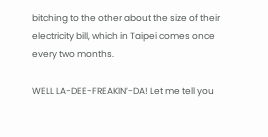bitching to the other about the size of their electricity bill, which in Taipei comes once every two months.

WELL LA-DEE-FREAKIN’-DA! Let me tell you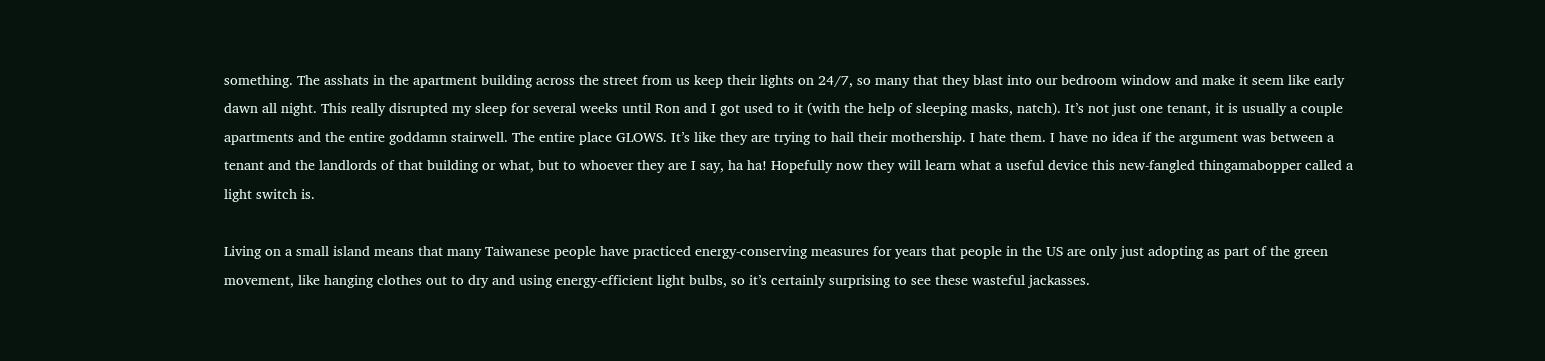something. The asshats in the apartment building across the street from us keep their lights on 24/7, so many that they blast into our bedroom window and make it seem like early dawn all night. This really disrupted my sleep for several weeks until Ron and I got used to it (with the help of sleeping masks, natch). It’s not just one tenant, it is usually a couple apartments and the entire goddamn stairwell. The entire place GLOWS. It’s like they are trying to hail their mothership. I hate them. I have no idea if the argument was between a tenant and the landlords of that building or what, but to whoever they are I say, ha ha! Hopefully now they will learn what a useful device this new-fangled thingamabopper called a light switch is.

Living on a small island means that many Taiwanese people have practiced energy-conserving measures for years that people in the US are only just adopting as part of the green movement, like hanging clothes out to dry and using energy-efficient light bulbs, so it’s certainly surprising to see these wasteful jackasses.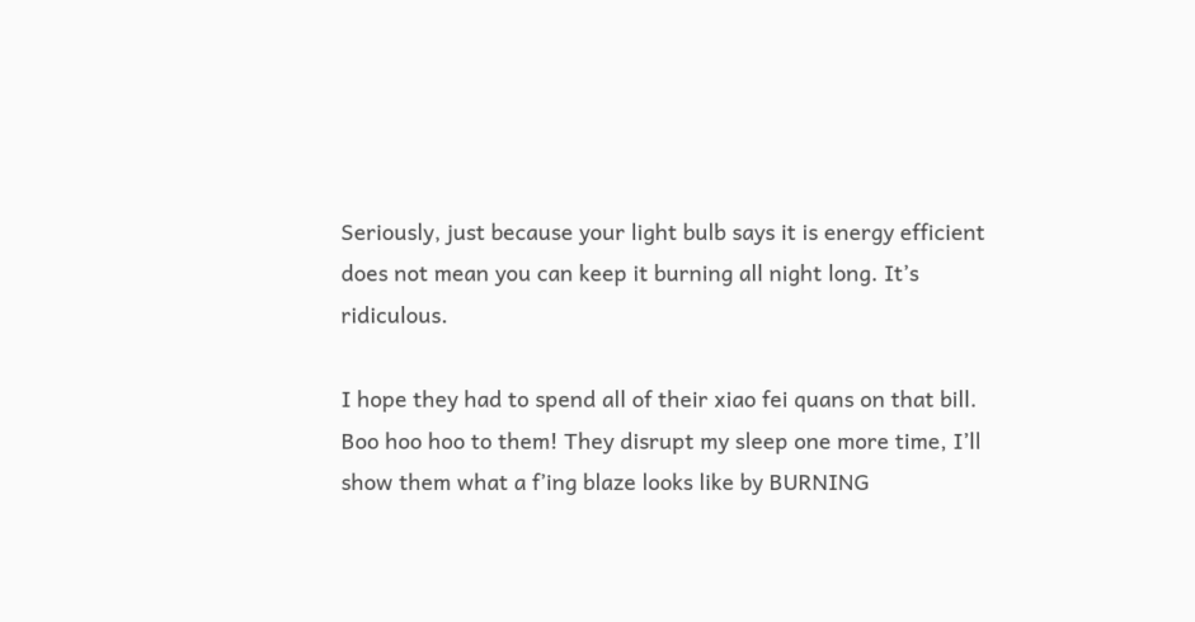Seriously, just because your light bulb says it is energy efficient does not mean you can keep it burning all night long. It’s ridiculous.

I hope they had to spend all of their xiao fei quans on that bill. Boo hoo hoo to them! They disrupt my sleep one more time, I’ll show them what a f’ing blaze looks like by BURNING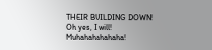THEIR BUILDING DOWN! Oh yes, I will! Muhahahahahaha!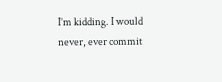I’m kidding. I would never, ever commit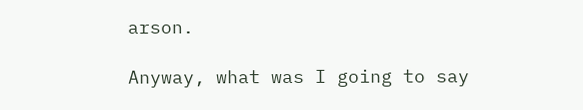arson.

Anyway, what was I going to say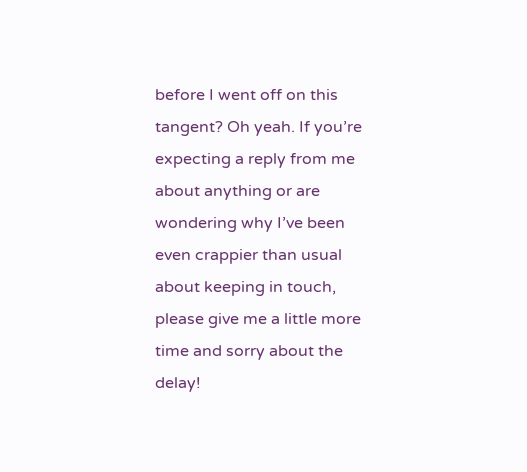before I went off on this tangent? Oh yeah. If you’re expecting a reply from me about anything or are wondering why I’ve been even crappier than usual about keeping in touch, please give me a little more time and sorry about the delay!